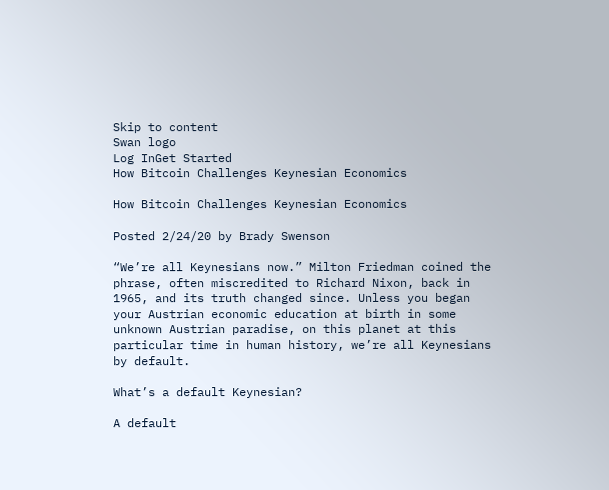Skip to content
Swan logo
Log InGet Started
How Bitcoin Challenges Keynesian Economics

How Bitcoin Challenges Keynesian Economics

Posted 2/24/20 by Brady Swenson

“We’re all Keynesians now.” Milton Friedman coined the phrase, often miscredited to Richard Nixon, back in 1965, and its truth changed since. Unless you began your Austrian economic education at birth in some unknown Austrian paradise, on this planet at this particular time in human history, we’re all Keynesians by default.

What’s a default Keynesian?

A default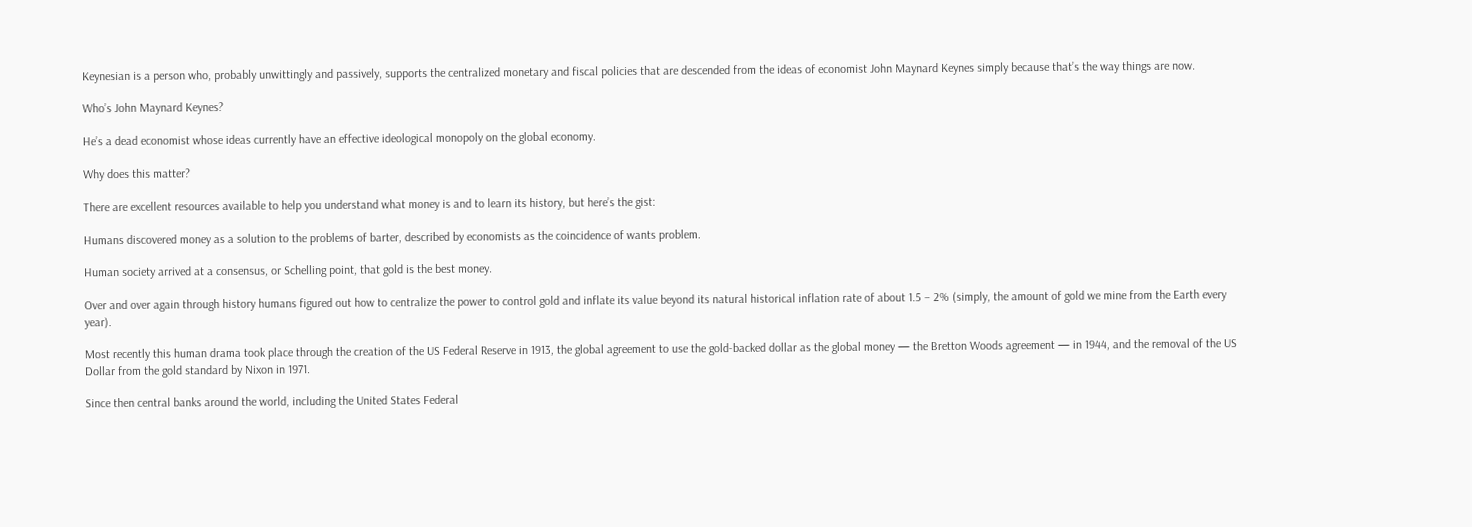Keynesian is a person who, probably unwittingly and passively, supports the centralized monetary and fiscal policies that are descended from the ideas of economist John Maynard Keynes simply because that’s the way things are now.

Who’s John Maynard Keynes?

He’s a dead economist whose ideas currently have an effective ideological monopoly on the global economy.

Why does this matter?

There are excellent resources available to help you understand what money is and to learn its history, but here’s the gist:

Humans discovered money as a solution to the problems of barter, described by economists as the coincidence of wants problem.

Human society arrived at a consensus, or Schelling point, that gold is the best money.

Over and over again through history humans figured out how to centralize the power to control gold and inflate its value beyond its natural historical inflation rate of about 1.5 – 2% (simply, the amount of gold we mine from the Earth every year).

Most recently this human drama took place through the creation of the US Federal Reserve in 1913, the global agreement to use the gold-backed dollar as the global money — the Bretton Woods agreement — in 1944, and the removal of the US Dollar from the gold standard by Nixon in 1971.

Since then central banks around the world, including the United States Federal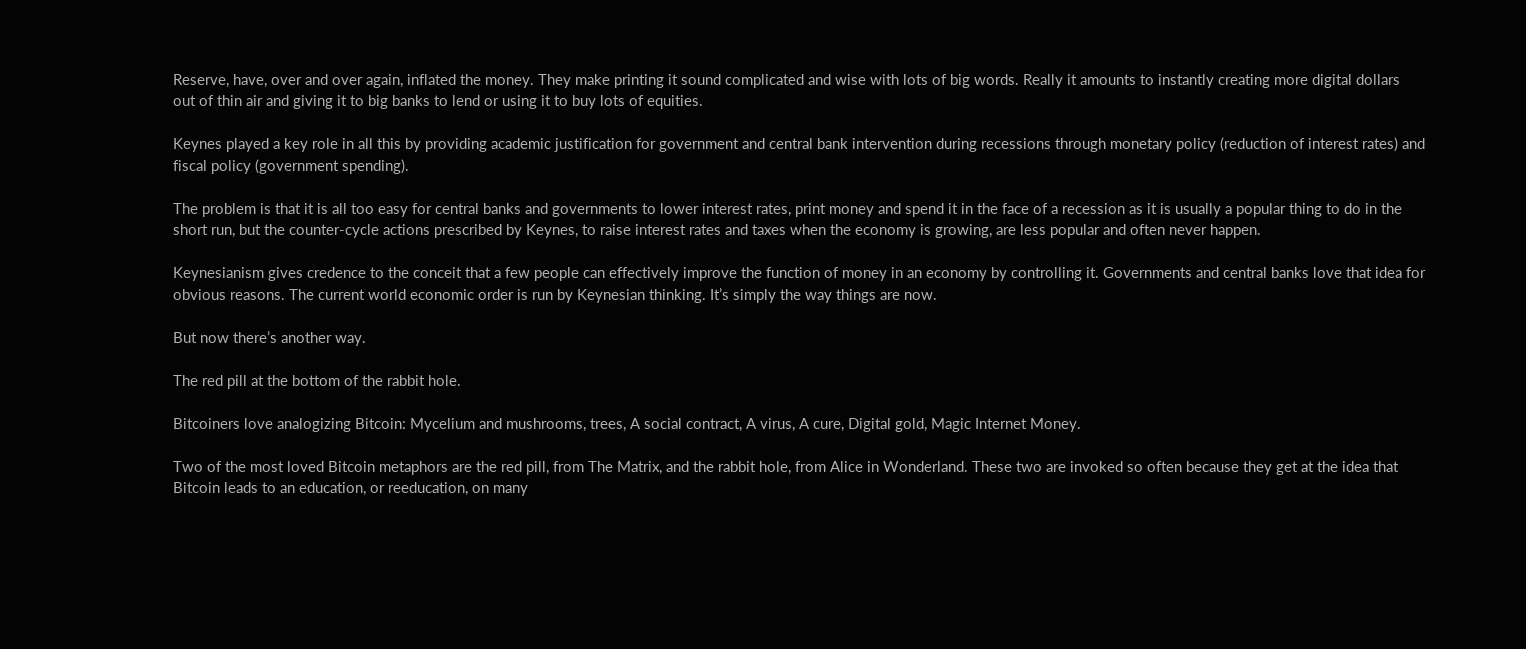Reserve, have, over and over again, inflated the money. They make printing it sound complicated and wise with lots of big words. Really it amounts to instantly creating more digital dollars out of thin air and giving it to big banks to lend or using it to buy lots of equities.

Keynes played a key role in all this by providing academic justification for government and central bank intervention during recessions through monetary policy (reduction of interest rates) and fiscal policy (government spending).

The problem is that it is all too easy for central banks and governments to lower interest rates, print money and spend it in the face of a recession as it is usually a popular thing to do in the short run, but the counter-cycle actions prescribed by Keynes, to raise interest rates and taxes when the economy is growing, are less popular and often never happen.

Keynesianism gives credence to the conceit that a few people can effectively improve the function of money in an economy by controlling it. Governments and central banks love that idea for obvious reasons. The current world economic order is run by Keynesian thinking. It’s simply the way things are now.

But now there’s another way.

The red pill at the bottom of the rabbit hole.

Bitcoiners love analogizing Bitcoin: Mycelium and mushrooms, trees, A social contract, A virus, A cure, Digital gold, Magic Internet Money.

Two of the most loved Bitcoin metaphors are the red pill, from The Matrix, and the rabbit hole, from Alice in Wonderland. These two are invoked so often because they get at the idea that Bitcoin leads to an education, or reeducation, on many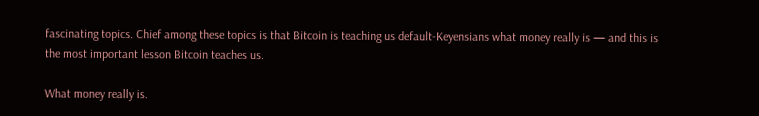fascinating topics. Chief among these topics is that Bitcoin is teaching us default-Keyensians what money really is — and this is the most important lesson Bitcoin teaches us.

What money really is.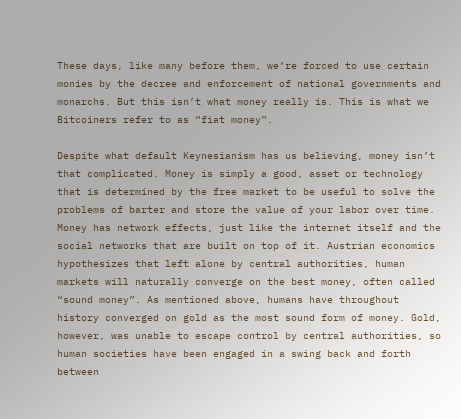These days, like many before them, we’re forced to use certain monies by the decree and enforcement of national governments and monarchs. But this isn’t what money really is. This is what we Bitcoiners refer to as “fiat money”.

Despite what default Keynesianism has us believing, money isn’t that complicated. Money is simply a good, asset or technology that is determined by the free market to be useful to solve the problems of barter and store the value of your labor over time. Money has network effects, just like the internet itself and the social networks that are built on top of it. Austrian economics hypothesizes that left alone by central authorities, human markets will naturally converge on the best money, often called “sound money”. As mentioned above, humans have throughout history converged on gold as the most sound form of money. Gold, however, was unable to escape control by central authorities, so human societies have been engaged in a swing back and forth between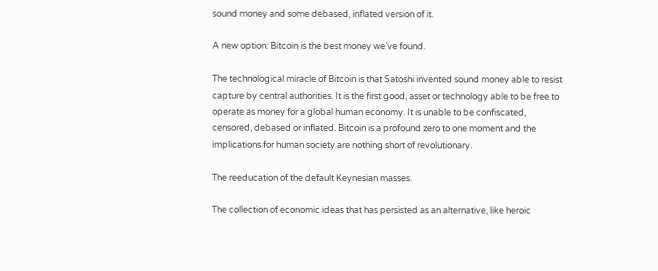sound money and some debased, inflated version of it.

A new option: Bitcoin is the best money we’ve found.

The technological miracle of Bitcoin is that Satoshi invented sound money able to resist capture by central authorities. It is the first good, asset or technology able to be free to operate as money for a global human economy. It is unable to be confiscated, censored, debased or inflated. Bitcoin is a profound zero to one moment and the implications for human society are nothing short of revolutionary.

The reeducation of the default Keynesian masses.

The collection of economic ideas that has persisted as an alternative, like heroic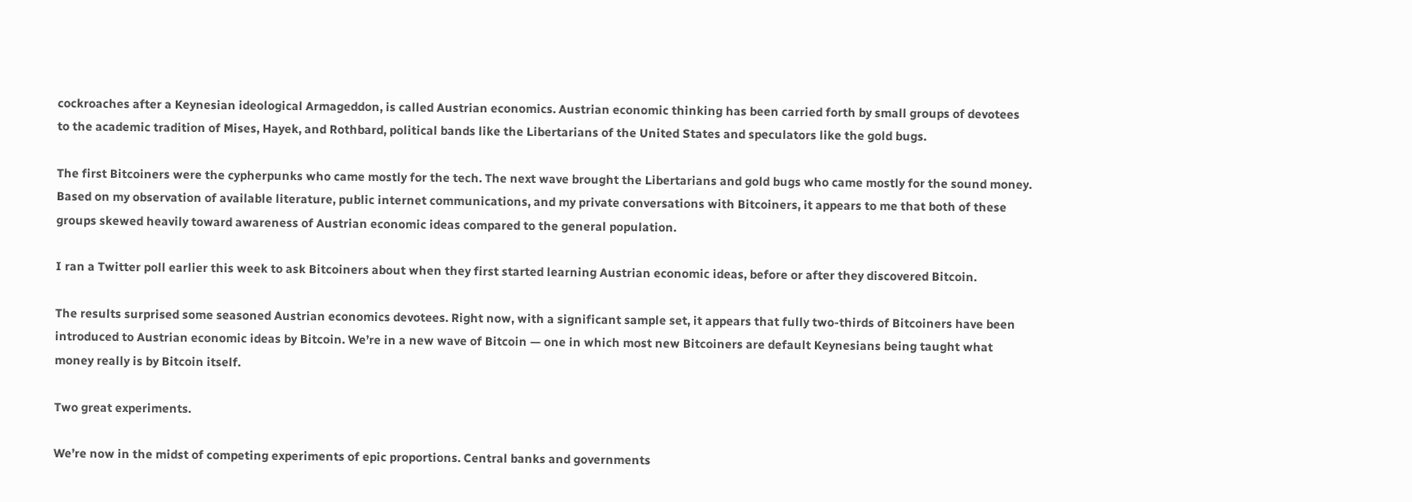cockroaches after a Keynesian ideological Armageddon, is called Austrian economics. Austrian economic thinking has been carried forth by small groups of devotees to the academic tradition of Mises, Hayek, and Rothbard, political bands like the Libertarians of the United States and speculators like the gold bugs.

The first Bitcoiners were the cypherpunks who came mostly for the tech. The next wave brought the Libertarians and gold bugs who came mostly for the sound money. Based on my observation of available literature, public internet communications, and my private conversations with Bitcoiners, it appears to me that both of these groups skewed heavily toward awareness of Austrian economic ideas compared to the general population.

I ran a Twitter poll earlier this week to ask Bitcoiners about when they first started learning Austrian economic ideas, before or after they discovered Bitcoin.

The results surprised some seasoned Austrian economics devotees. Right now, with a significant sample set, it appears that fully two-thirds of Bitcoiners have been introduced to Austrian economic ideas by Bitcoin. We’re in a new wave of Bitcoin — one in which most new Bitcoiners are default Keynesians being taught what money really is by Bitcoin itself.

Two great experiments.

We’re now in the midst of competing experiments of epic proportions. Central banks and governments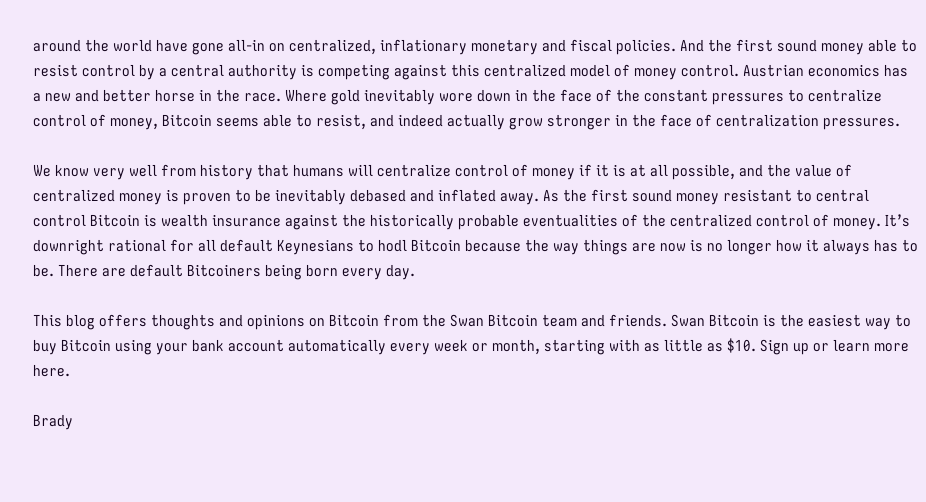around the world have gone all-in on centralized, inflationary monetary and fiscal policies. And the first sound money able to resist control by a central authority is competing against this centralized model of money control. Austrian economics has a new and better horse in the race. Where gold inevitably wore down in the face of the constant pressures to centralize control of money, Bitcoin seems able to resist, and indeed actually grow stronger in the face of centralization pressures.

We know very well from history that humans will centralize control of money if it is at all possible, and the value of centralized money is proven to be inevitably debased and inflated away. As the first sound money resistant to central control Bitcoin is wealth insurance against the historically probable eventualities of the centralized control of money. It’s downright rational for all default Keynesians to hodl Bitcoin because the way things are now is no longer how it always has to be. There are default Bitcoiners being born every day.

This blog offers thoughts and opinions on Bitcoin from the Swan Bitcoin team and friends. Swan Bitcoin is the easiest way to buy Bitcoin using your bank account automatically every week or month, starting with as little as $10. Sign up or learn more here.

Brady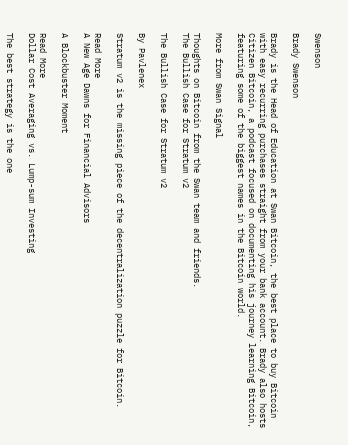Swenson

Brady Swenson

Brady is the Head of Education at Swan Bitcoin, the best place to buy Bitcoin with easy recurring purchases straight from your bank account. Brady also hosts Citizen Bitcoin, a podcast focused on documenting his journey learning Bitcoin, featuring some of the biggest names in the Bitcoin world.

More from Swan Signal

Thoughts on Bitcoin from the Swan team and friends.
The Bullish Case for Stratum v2

The Bullish Case for Stratum v2

By Pavlenex

Stratum v2 is the missing piece of the decentralization puzzle for Bitcoin.

Read More
A New Age Dawns for Financial Advisors

A Blockbuster Moment

Read More
Dollar Cost Averaging vs. Lump-sum Investing

The best strategy is the one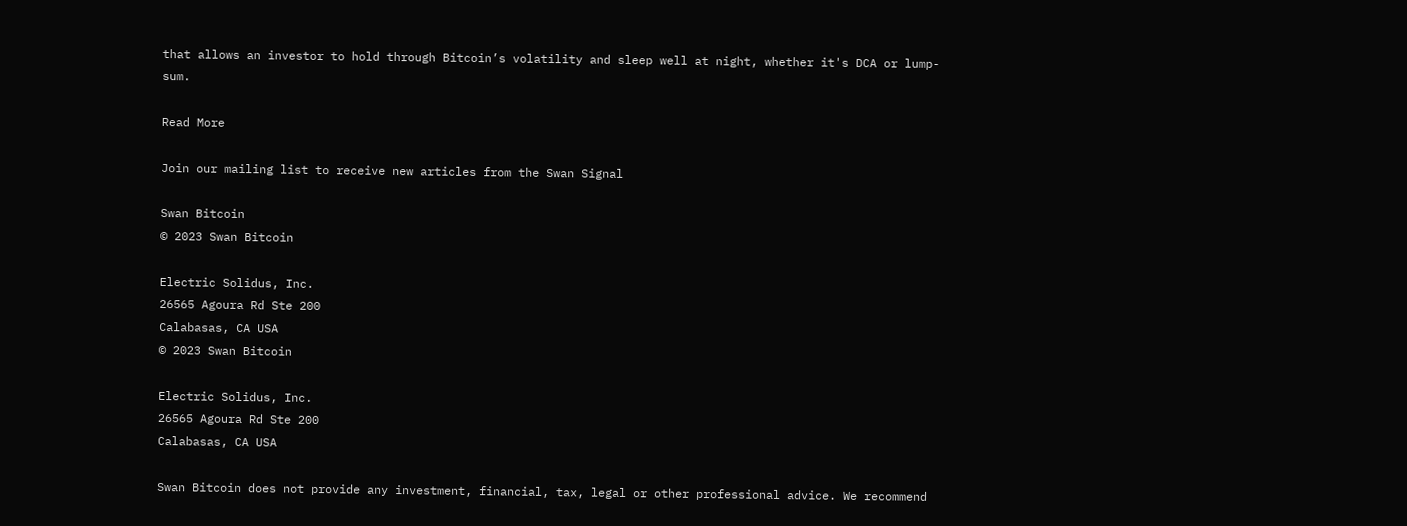that allows an investor to hold through Bitcoin’s volatility and sleep well at night, whether it's DCA or lump-sum.

Read More

Join our mailing list to receive new articles from the Swan Signal

Swan Bitcoin
© 2023 Swan Bitcoin

Electric Solidus, Inc.
26565 Agoura Rd Ste 200
Calabasas, CA USA
© 2023 Swan Bitcoin

Electric Solidus, Inc.
26565 Agoura Rd Ste 200
Calabasas, CA USA

Swan Bitcoin does not provide any investment, financial, tax, legal or other professional advice. We recommend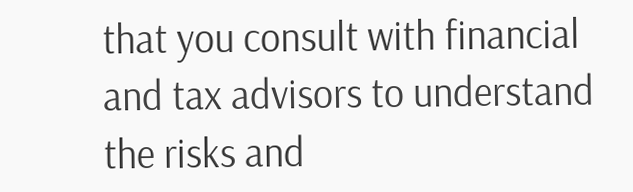that you consult with financial and tax advisors to understand the risks and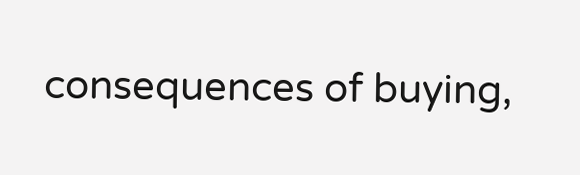consequences of buying,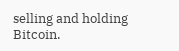selling and holding Bitcoin.